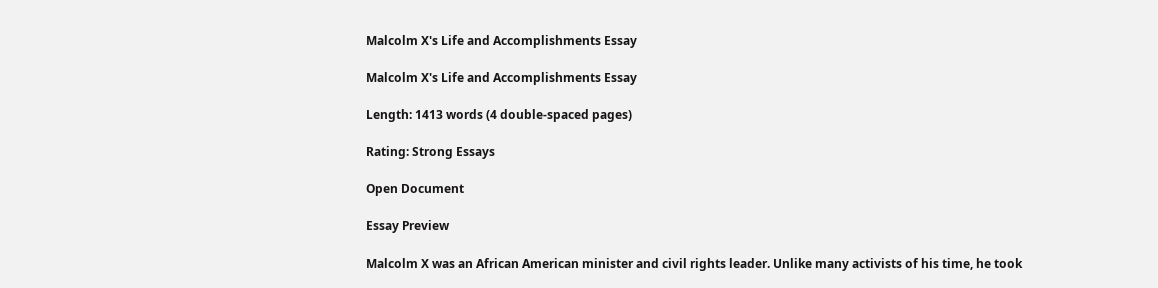Malcolm X's Life and Accomplishments Essay

Malcolm X's Life and Accomplishments Essay

Length: 1413 words (4 double-spaced pages)

Rating: Strong Essays

Open Document

Essay Preview

Malcolm X was an African American minister and civil rights leader. Unlike many activists of his time, he took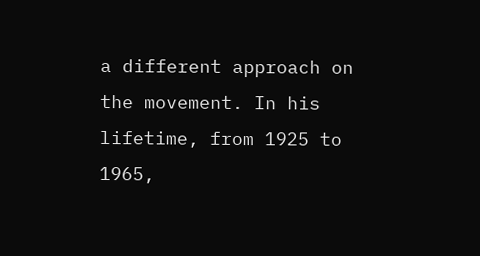a different approach on the movement. In his lifetime, from 1925 to 1965,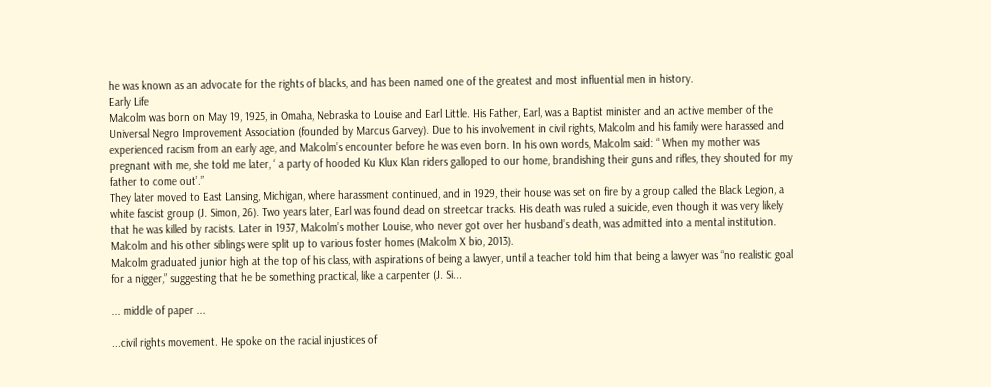he was known as an advocate for the rights of blacks, and has been named one of the greatest and most influential men in history.
Early Life
Malcolm was born on May 19, 1925, in Omaha, Nebraska to Louise and Earl Little. His Father, Earl, was a Baptist minister and an active member of the Universal Negro Improvement Association (founded by Marcus Garvey). Due to his involvement in civil rights, Malcolm and his family were harassed and experienced racism from an early age, and Malcolm’s encounter before he was even born. In his own words, Malcolm said: “ When my mother was pregnant with me, she told me later, ‘ a party of hooded Ku Klux Klan riders galloped to our home, brandishing their guns and rifles, they shouted for my father to come out’.”
They later moved to East Lansing, Michigan, where harassment continued, and in 1929, their house was set on fire by a group called the Black Legion, a white fascist group (J. Simon, 26). Two years later, Earl was found dead on streetcar tracks. His death was ruled a suicide, even though it was very likely that he was killed by racists. Later in 1937, Malcolm’s mother Louise, who never got over her husband’s death, was admitted into a mental institution. Malcolm and his other siblings were split up to various foster homes (Malcolm X bio, 2013).
Malcolm graduated junior high at the top of his class, with aspirations of being a lawyer, until a teacher told him that being a lawyer was “no realistic goal for a nigger,” suggesting that he be something practical, like a carpenter (J. Si...

... middle of paper ...

...civil rights movement. He spoke on the racial injustices of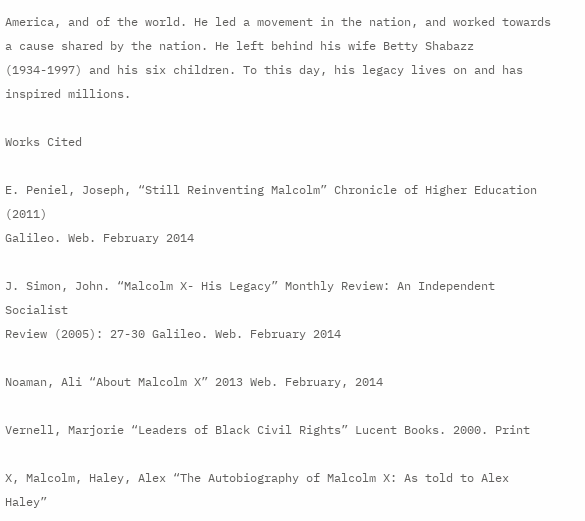America, and of the world. He led a movement in the nation, and worked towards a cause shared by the nation. He left behind his wife Betty Shabazz (1934-1997) and his six children. To this day, his legacy lives on and has inspired millions.

Works Cited

E. Peniel, Joseph, “Still Reinventing Malcolm” Chronicle of Higher Education (2011)
Galileo. Web. February 2014

J. Simon, John. “Malcolm X- His Legacy” Monthly Review: An Independent Socialist
Review (2005): 27-30 Galileo. Web. February 2014

Noaman, Ali “About Malcolm X” 2013 Web. February, 2014

Vernell, Marjorie “Leaders of Black Civil Rights” Lucent Books. 2000. Print

X, Malcolm, Haley, Alex “The Autobiography of Malcolm X: As told to Alex Haley”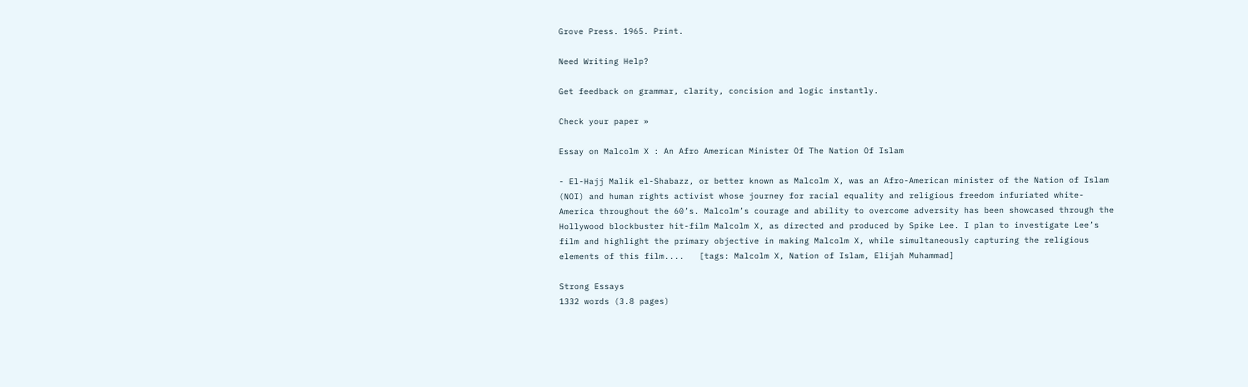Grove Press. 1965. Print.

Need Writing Help?

Get feedback on grammar, clarity, concision and logic instantly.

Check your paper »

Essay on Malcolm X : An Afro American Minister Of The Nation Of Islam

- El-Hajj Malik el-Shabazz, or better known as Malcolm X, was an Afro-American minister of the Nation of Islam (NOI) and human rights activist whose journey for racial equality and religious freedom infuriated white-America throughout the 60’s. Malcolm’s courage and ability to overcome adversity has been showcased through the Hollywood blockbuster hit-film Malcolm X, as directed and produced by Spike Lee. I plan to investigate Lee’s film and highlight the primary objective in making Malcolm X, while simultaneously capturing the religious elements of this film....   [tags: Malcolm X, Nation of Islam, Elijah Muhammad]

Strong Essays
1332 words (3.8 pages)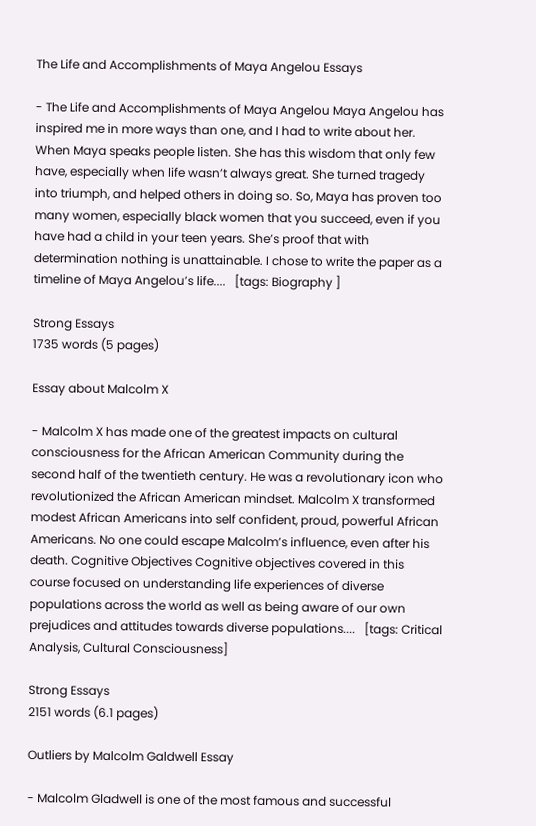The Life and Accomplishments of Maya Angelou Essays

- The Life and Accomplishments of Maya Angelou Maya Angelou has inspired me in more ways than one, and I had to write about her. When Maya speaks people listen. She has this wisdom that only few have, especially when life wasn’t always great. She turned tragedy into triumph, and helped others in doing so. So, Maya has proven too many women, especially black women that you succeed, even if you have had a child in your teen years. She’s proof that with determination nothing is unattainable. I chose to write the paper as a timeline of Maya Angelou’s life....   [tags: Biography ]

Strong Essays
1735 words (5 pages)

Essay about Malcolm X

- Malcolm X has made one of the greatest impacts on cultural consciousness for the African American Community during the second half of the twentieth century. He was a revolutionary icon who revolutionized the African American mindset. Malcolm X transformed modest African Americans into self confident, proud, powerful African Americans. No one could escape Malcolm’s influence, even after his death. Cognitive Objectives Cognitive objectives covered in this course focused on understanding life experiences of diverse populations across the world as well as being aware of our own prejudices and attitudes towards diverse populations....   [tags: Critical Analysis, Cultural Consciousness]

Strong Essays
2151 words (6.1 pages)

Outliers by Malcolm Galdwell Essay

- Malcolm Gladwell is one of the most famous and successful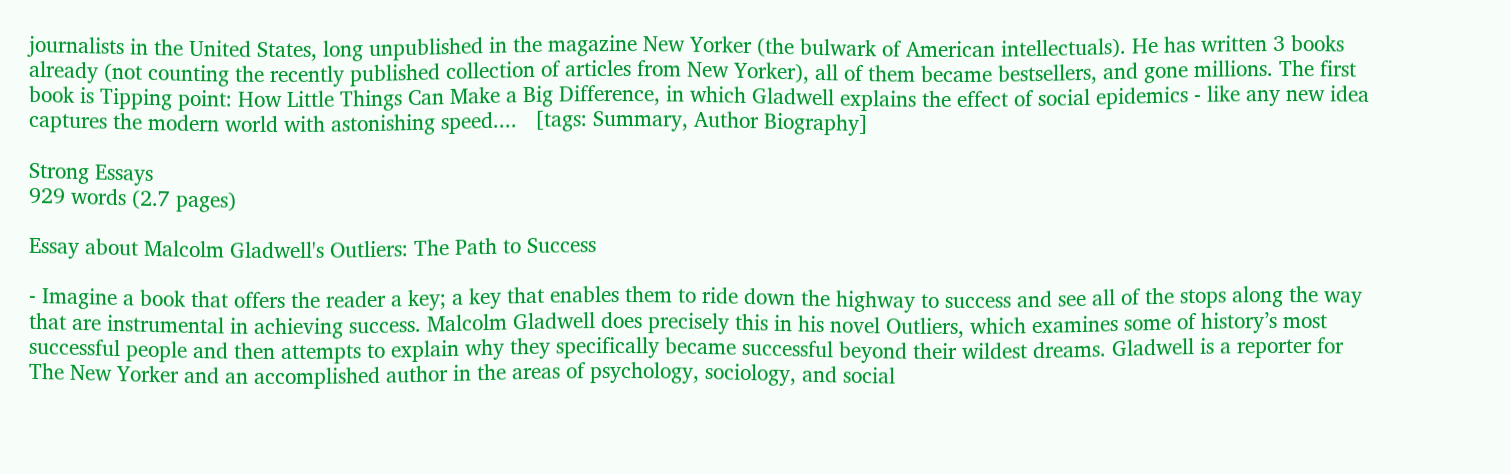journalists in the United States, long unpublished in the magazine New Yorker (the bulwark of American intellectuals). He has written 3 books already (not counting the recently published collection of articles from New Yorker), all of them became bestsellers, and gone millions. The first book is Tipping point: How Little Things Can Make a Big Difference, in which Gladwell explains the effect of social epidemics - like any new idea captures the modern world with astonishing speed....   [tags: Summary, Author Biography]

Strong Essays
929 words (2.7 pages)

Essay about Malcolm Gladwell's Outliers: The Path to Success

- Imagine a book that offers the reader a key; a key that enables them to ride down the highway to success and see all of the stops along the way that are instrumental in achieving success. Malcolm Gladwell does precisely this in his novel Outliers, which examines some of history’s most successful people and then attempts to explain why they specifically became successful beyond their wildest dreams. Gladwell is a reporter for The New Yorker and an accomplished author in the areas of psychology, sociology, and social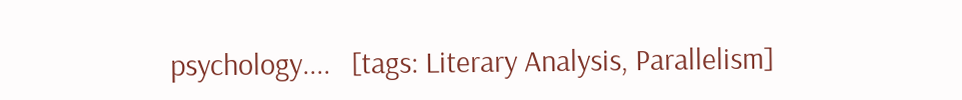psychology....   [tags: Literary Analysis, Parallelism]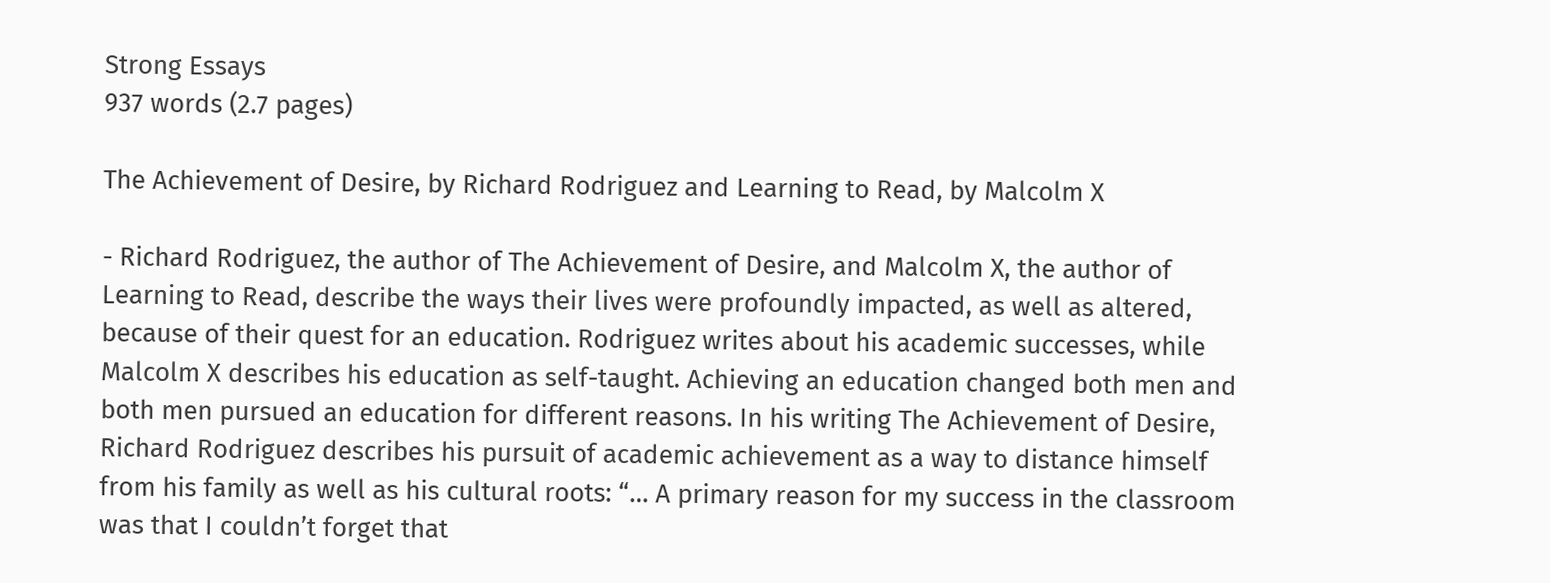Strong Essays
937 words (2.7 pages)

The Achievement of Desire, by Richard Rodriguez and Learning to Read, by Malcolm X

- Richard Rodriguez, the author of The Achievement of Desire, and Malcolm X, the author of Learning to Read, describe the ways their lives were profoundly impacted, as well as altered, because of their quest for an education. Rodriguez writes about his academic successes, while Malcolm X describes his education as self-taught. Achieving an education changed both men and both men pursued an education for different reasons. In his writing The Achievement of Desire, Richard Rodriguez describes his pursuit of academic achievement as a way to distance himself from his family as well as his cultural roots: “… A primary reason for my success in the classroom was that I couldn’t forget that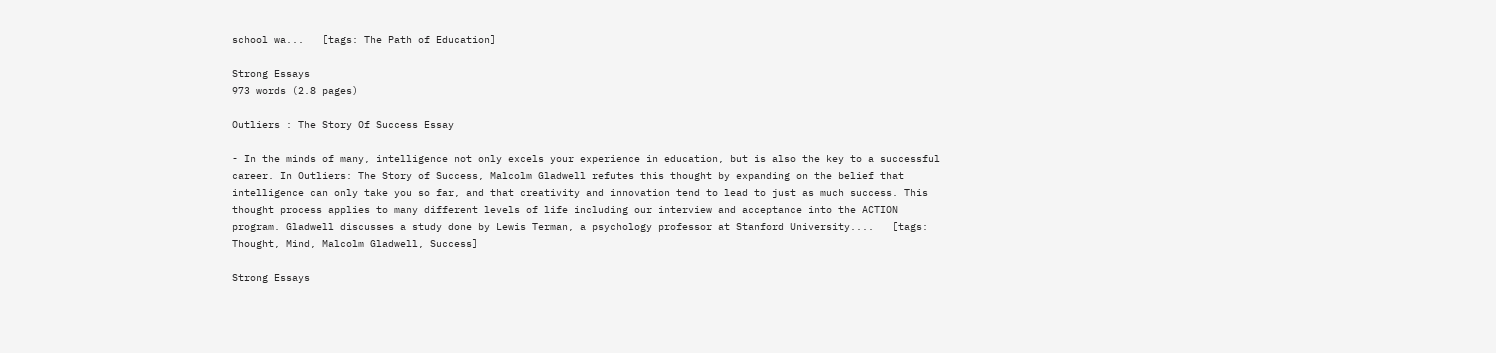school wa...   [tags: The Path of Education]

Strong Essays
973 words (2.8 pages)

Outliers : The Story Of Success Essay

- In the minds of many, intelligence not only excels your experience in education, but is also the key to a successful career. In Outliers: The Story of Success, Malcolm Gladwell refutes this thought by expanding on the belief that intelligence can only take you so far, and that creativity and innovation tend to lead to just as much success. This thought process applies to many different levels of life including our interview and acceptance into the ACTION program. Gladwell discusses a study done by Lewis Terman, a psychology professor at Stanford University....   [tags: Thought, Mind, Malcolm Gladwell, Success]

Strong Essays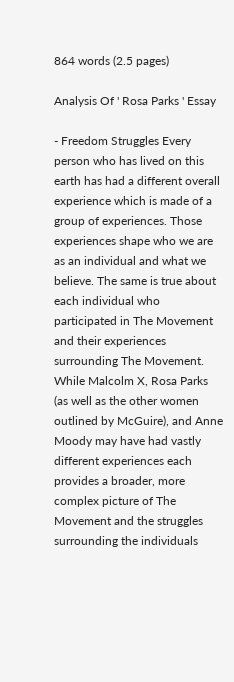864 words (2.5 pages)

Analysis Of ' Rosa Parks ' Essay

- Freedom Struggles Every person who has lived on this earth has had a different overall experience which is made of a group of experiences. Those experiences shape who we are as an individual and what we believe. The same is true about each individual who participated in The Movement and their experiences surrounding The Movement. While Malcolm X, Rosa Parks (as well as the other women outlined by McGuire), and Anne Moody may have had vastly different experiences each provides a broader, more complex picture of The Movement and the struggles surrounding the individuals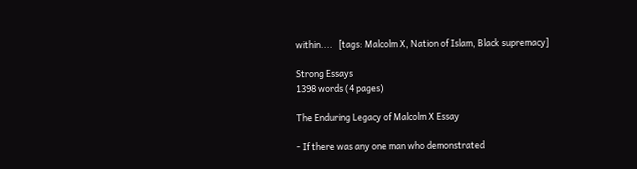within....   [tags: Malcolm X, Nation of Islam, Black supremacy]

Strong Essays
1398 words (4 pages)

The Enduring Legacy of Malcolm X Essay

- If there was any one man who demonstrated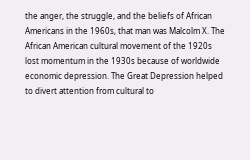the anger, the struggle, and the beliefs of African Americans in the 1960s, that man was Malcolm X. The African American cultural movement of the 1920s lost momentum in the 1930s because of worldwide economic depression. The Great Depression helped to divert attention from cultural to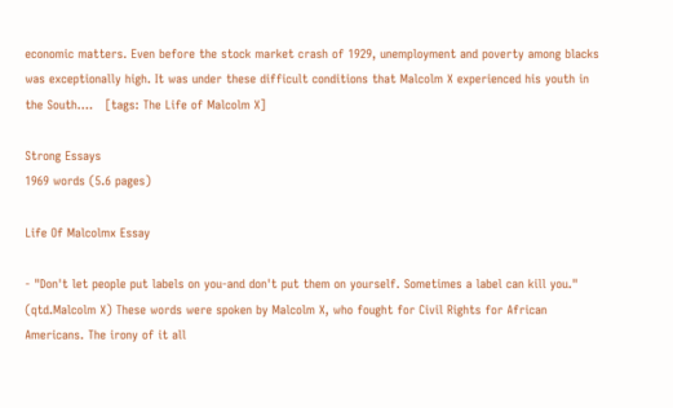economic matters. Even before the stock market crash of 1929, unemployment and poverty among blacks was exceptionally high. It was under these difficult conditions that Malcolm X experienced his youth in the South....   [tags: The Life of Malcolm X]

Strong Essays
1969 words (5.6 pages)

Life Of Malcolmx Essay

- "Don't let people put labels on you-and don't put them on yourself. Sometimes a label can kill you." (qtd.Malcolm X) These words were spoken by Malcolm X, who fought for Civil Rights for African Americans. The irony of it all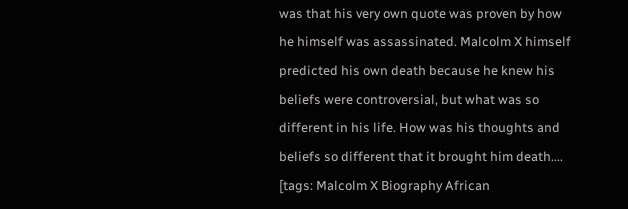was that his very own quote was proven by how he himself was assassinated. Malcolm X himself predicted his own death because he knew his beliefs were controversial, but what was so different in his life. How was his thoughts and beliefs so different that it brought him death....   [tags: Malcolm X Biography African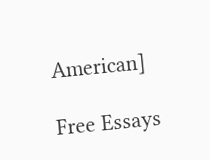American]

Free Essays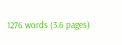1276 words (3.6 pages)